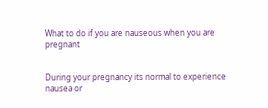What to do if you are nauseous when you are pregnant


During your pregnancy its normal to experience nausea or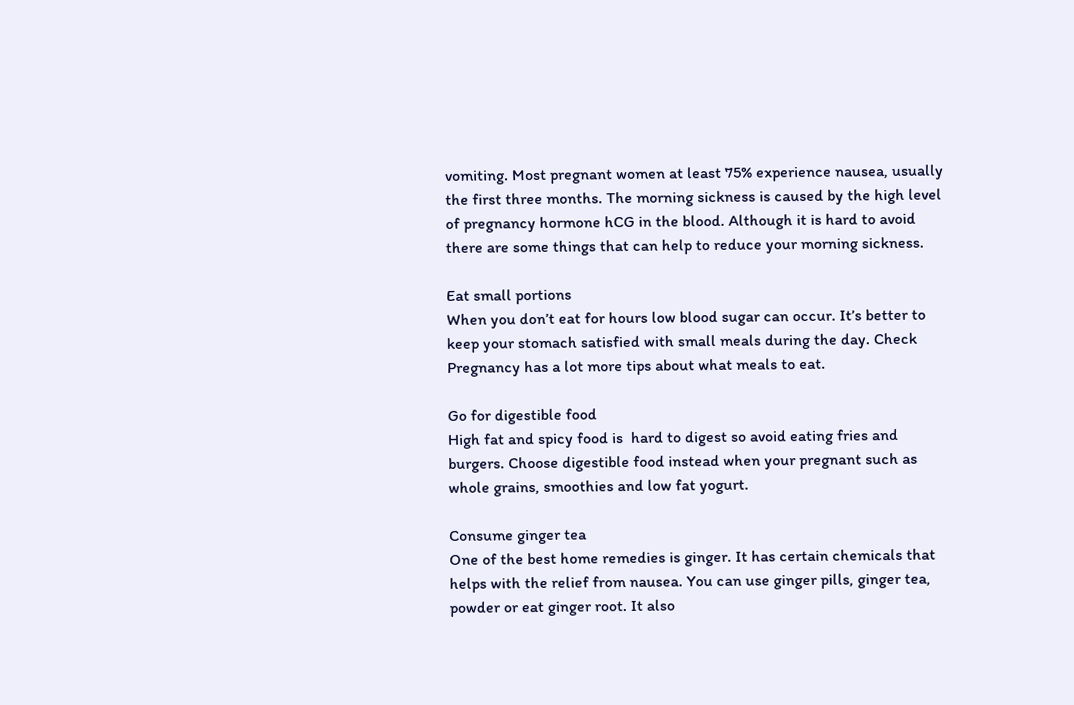vomiting. Most pregnant women at least 75% experience nausea, usually the first three months. The morning sickness is caused by the high level of pregnancy hormone hCG in the blood. Although it is hard to avoid there are some things that can help to reduce your morning sickness.

Eat small portions
When you don’t eat for hours low blood sugar can occur. It’s better to keep your stomach satisfied with small meals during the day. Check Pregnancy has a lot more tips about what meals to eat.

Go for digestible food
High fat and spicy food is  hard to digest so avoid eating fries and burgers. Choose digestible food instead when your pregnant such as whole grains, smoothies and low fat yogurt.

Consume ginger tea
One of the best home remedies is ginger. It has certain chemicals that helps with the relief from nausea. You can use ginger pills, ginger tea, powder or eat ginger root. It also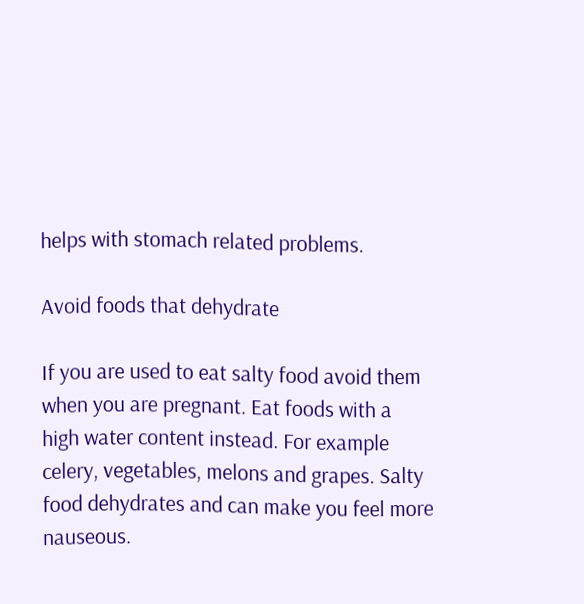helps with stomach related problems.

Avoid foods that dehydrate

If you are used to eat salty food avoid them when you are pregnant. Eat foods with a high water content instead. For example celery, vegetables, melons and grapes. Salty food dehydrates and can make you feel more nauseous.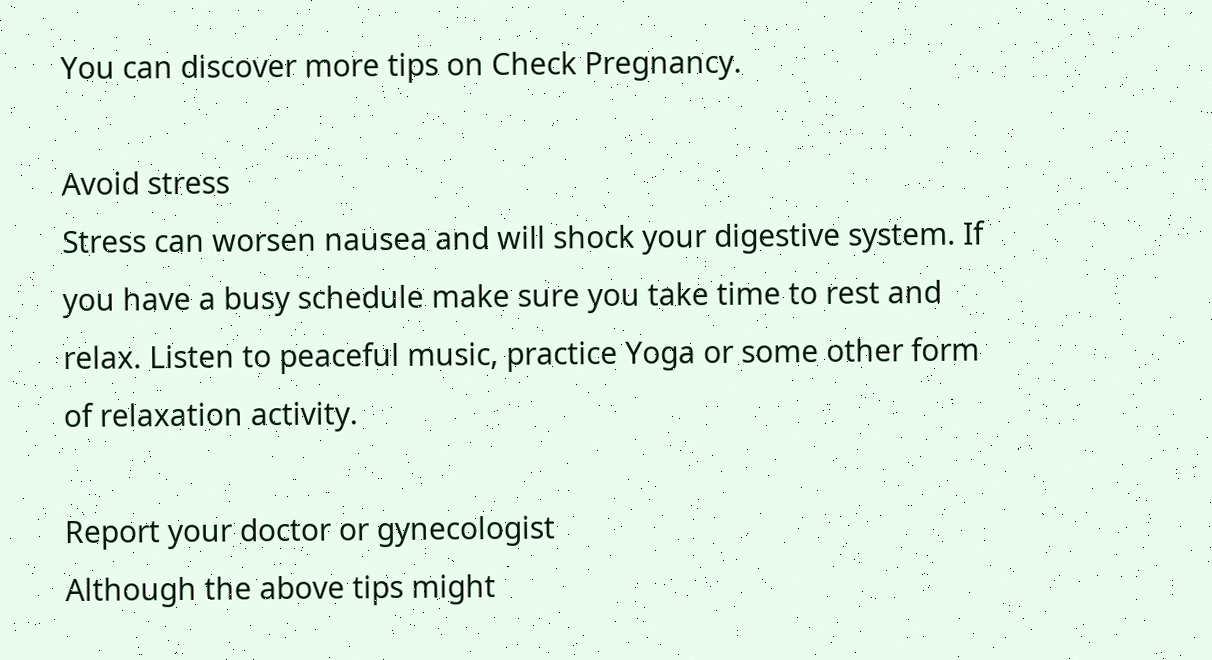You can discover more tips on Check Pregnancy.

Avoid stress
Stress can worsen nausea and will shock your digestive system. If you have a busy schedule make sure you take time to rest and relax. Listen to peaceful music, practice Yoga or some other form of relaxation activity.

Report your doctor or gynecologist
Although the above tips might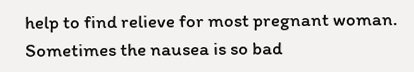help to find relieve for most pregnant woman. Sometimes the nausea is so bad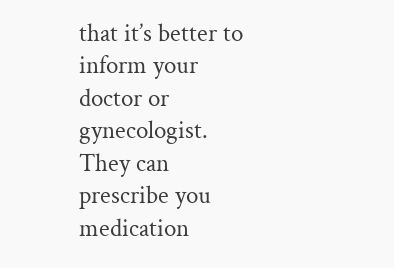that it’s better to inform your doctor or gynecologist. They can prescribe you medication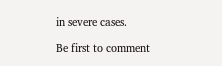in severe cases.

Be first to comment